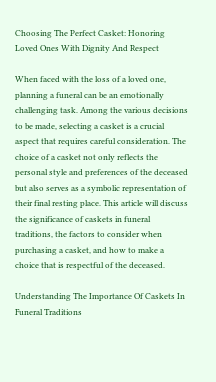Choosing The Perfect Casket: Honoring Loved Ones With Dignity And Respect

When faced with the loss of a loved one, planning a funeral can be an emotionally challenging task. Among the various decisions to be made, selecting a casket is a crucial aspect that requires careful consideration. The choice of a casket not only reflects the personal style and preferences of the deceased but also serves as a symbolic representation of their final resting place. This article will discuss the significance of caskets in funeral traditions, the factors to consider when purchasing a casket, and how to make a choice that is respectful of the deceased.

Understanding The Importance Of Caskets In Funeral Traditions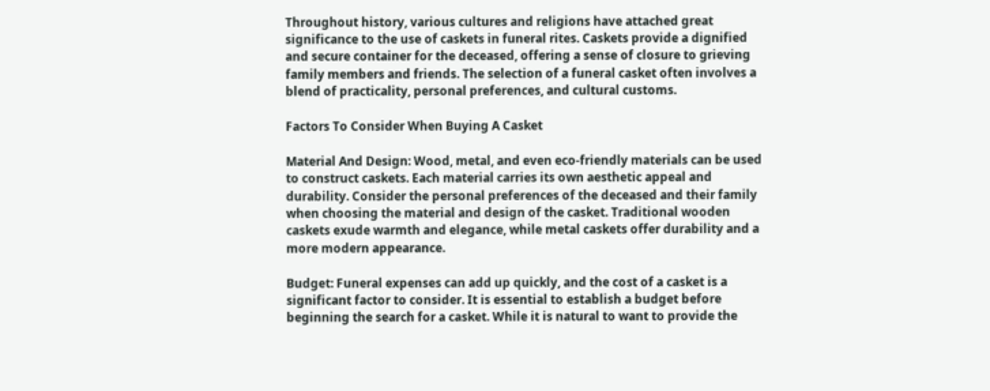Throughout history, various cultures and religions have attached great significance to the use of caskets in funeral rites. Caskets provide a dignified and secure container for the deceased, offering a sense of closure to grieving family members and friends. The selection of a funeral casket often involves a blend of practicality, personal preferences, and cultural customs.

Factors To Consider When Buying A Casket

Material And Design: Wood, metal, and even eco-friendly materials can be used to construct caskets. Each material carries its own aesthetic appeal and durability. Consider the personal preferences of the deceased and their family when choosing the material and design of the casket. Traditional wooden caskets exude warmth and elegance, while metal caskets offer durability and a more modern appearance.

Budget: Funeral expenses can add up quickly, and the cost of a casket is a significant factor to consider. It is essential to establish a budget before beginning the search for a casket. While it is natural to want to provide the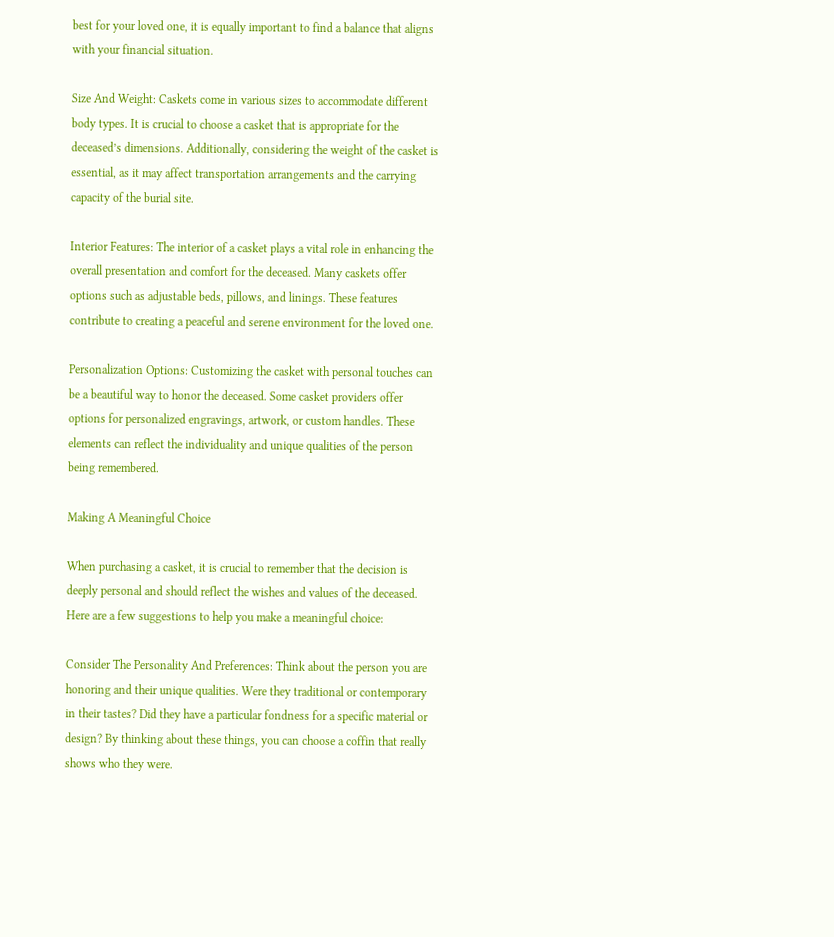best for your loved one, it is equally important to find a balance that aligns with your financial situation.

Size And Weight: Caskets come in various sizes to accommodate different body types. It is crucial to choose a casket that is appropriate for the deceased’s dimensions. Additionally, considering the weight of the casket is essential, as it may affect transportation arrangements and the carrying capacity of the burial site.

Interior Features: The interior of a casket plays a vital role in enhancing the overall presentation and comfort for the deceased. Many caskets offer options such as adjustable beds, pillows, and linings. These features contribute to creating a peaceful and serene environment for the loved one.

Personalization Options: Customizing the casket with personal touches can be a beautiful way to honor the deceased. Some casket providers offer options for personalized engravings, artwork, or custom handles. These elements can reflect the individuality and unique qualities of the person being remembered.

Making A Meaningful Choice

When purchasing a casket, it is crucial to remember that the decision is deeply personal and should reflect the wishes and values of the deceased. Here are a few suggestions to help you make a meaningful choice:

Consider The Personality And Preferences: Think about the person you are honoring and their unique qualities. Were they traditional or contemporary in their tastes? Did they have a particular fondness for a specific material or design? By thinking about these things, you can choose a coffin that really shows who they were.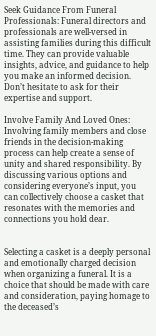Seek Guidance From Funeral Professionals: Funeral directors and professionals are well-versed in assisting families during this difficult time. They can provide valuable insights, advice, and guidance to help you make an informed decision. Don’t hesitate to ask for their expertise and support.

Involve Family And Loved Ones: Involving family members and close friends in the decision-making process can help create a sense of unity and shared responsibility. By discussing various options and considering everyone’s input, you can collectively choose a casket that resonates with the memories and connections you hold dear.


Selecting a casket is a deeply personal and emotionally charged decision when organizing a funeral. It is a choice that should be made with care and consideration, paying homage to the deceased’s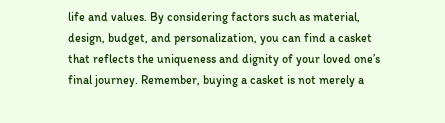life and values. By considering factors such as material, design, budget, and personalization, you can find a casket that reflects the uniqueness and dignity of your loved one’s final journey. Remember, buying a casket is not merely a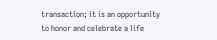transaction; it is an opportunity to honor and celebrate a life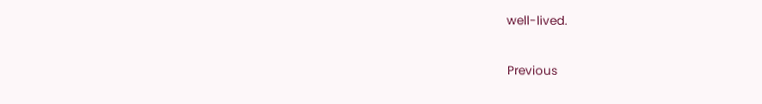well-lived.


Previous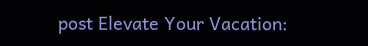post Elevate Your Vacation: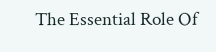The Essential Role Of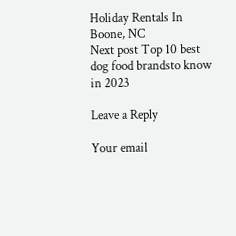Holiday Rentals In Boone, NC
Next post Top 10 best dog food brandsto know in 2023

Leave a Reply

Your email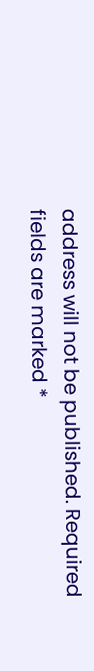address will not be published. Required fields are marked *